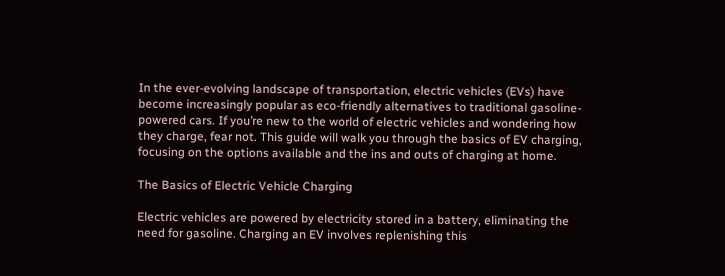In the ever-evolving landscape of transportation, electric vehicles (EVs) have become increasingly popular as eco-friendly alternatives to traditional gasoline-powered cars. If you’re new to the world of electric vehicles and wondering how they charge, fear not. This guide will walk you through the basics of EV charging, focusing on the options available and the ins and outs of charging at home.

The Basics of Electric Vehicle Charging

Electric vehicles are powered by electricity stored in a battery, eliminating the need for gasoline. Charging an EV involves replenishing this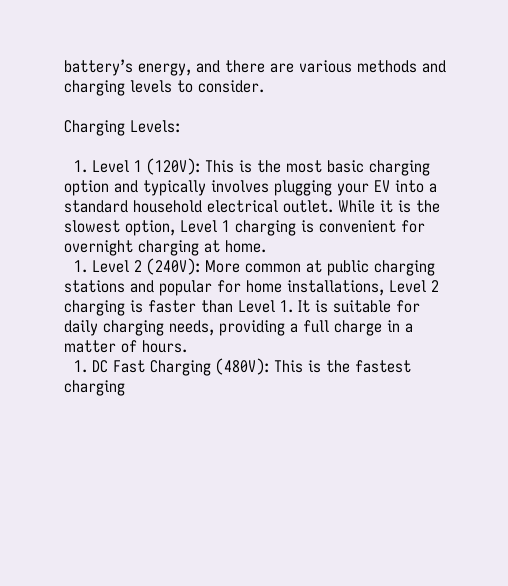battery’s energy, and there are various methods and charging levels to consider.

Charging Levels:

  1. Level 1 (120V): This is the most basic charging option and typically involves plugging your EV into a standard household electrical outlet. While it is the slowest option, Level 1 charging is convenient for overnight charging at home.
  1. Level 2 (240V): More common at public charging stations and popular for home installations, Level 2 charging is faster than Level 1. It is suitable for daily charging needs, providing a full charge in a matter of hours.
  1. DC Fast Charging (480V): This is the fastest charging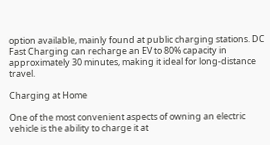option available, mainly found at public charging stations. DC Fast Charging can recharge an EV to 80% capacity in approximately 30 minutes, making it ideal for long-distance travel.

Charging at Home

One of the most convenient aspects of owning an electric vehicle is the ability to charge it at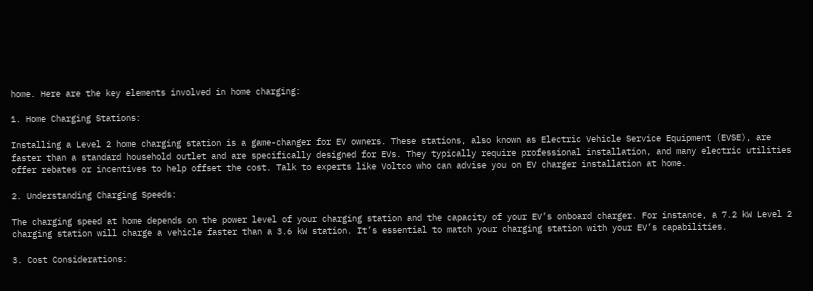home. Here are the key elements involved in home charging:

1. Home Charging Stations:

Installing a Level 2 home charging station is a game-changer for EV owners. These stations, also known as Electric Vehicle Service Equipment (EVSE), are faster than a standard household outlet and are specifically designed for EVs. They typically require professional installation, and many electric utilities offer rebates or incentives to help offset the cost. Talk to experts like Voltco who can advise you on EV charger installation at home.

2. Understanding Charging Speeds:

The charging speed at home depends on the power level of your charging station and the capacity of your EV’s onboard charger. For instance, a 7.2 kW Level 2 charging station will charge a vehicle faster than a 3.6 kW station. It’s essential to match your charging station with your EV’s capabilities.

3. Cost Considerations: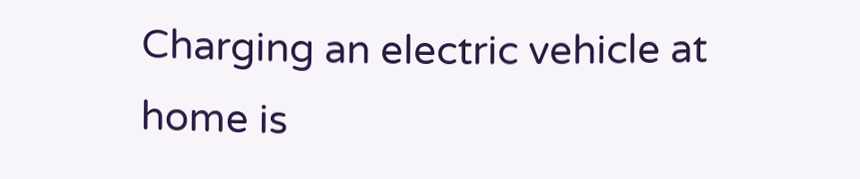Charging an electric vehicle at home is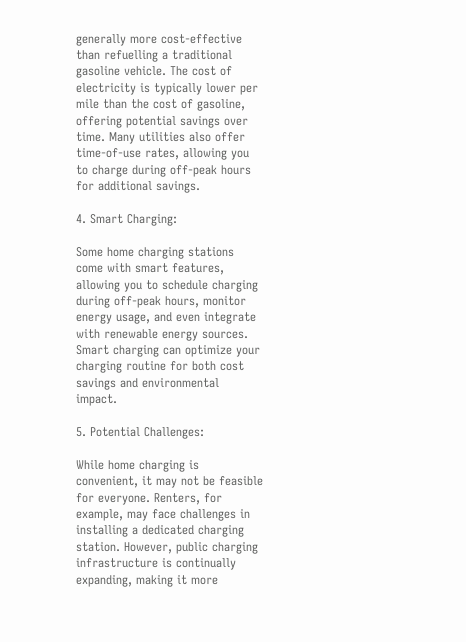generally more cost-effective than refuelling a traditional gasoline vehicle. The cost of electricity is typically lower per mile than the cost of gasoline, offering potential savings over time. Many utilities also offer time-of-use rates, allowing you to charge during off-peak hours for additional savings.

4. Smart Charging:

Some home charging stations come with smart features, allowing you to schedule charging during off-peak hours, monitor energy usage, and even integrate with renewable energy sources. Smart charging can optimize your charging routine for both cost savings and environmental impact.

5. Potential Challenges:

While home charging is convenient, it may not be feasible for everyone. Renters, for example, may face challenges in installing a dedicated charging station. However, public charging infrastructure is continually expanding, making it more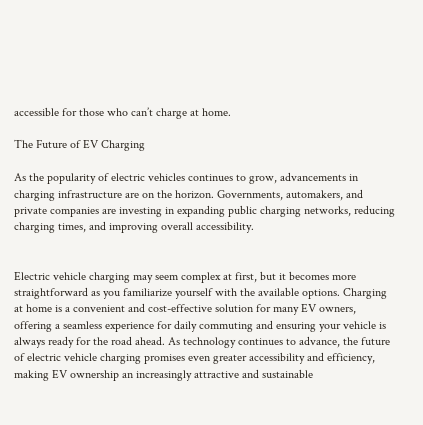accessible for those who can’t charge at home.

The Future of EV Charging

As the popularity of electric vehicles continues to grow, advancements in charging infrastructure are on the horizon. Governments, automakers, and private companies are investing in expanding public charging networks, reducing charging times, and improving overall accessibility.


Electric vehicle charging may seem complex at first, but it becomes more straightforward as you familiarize yourself with the available options. Charging at home is a convenient and cost-effective solution for many EV owners, offering a seamless experience for daily commuting and ensuring your vehicle is always ready for the road ahead. As technology continues to advance, the future of electric vehicle charging promises even greater accessibility and efficiency, making EV ownership an increasingly attractive and sustainable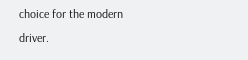choice for the modern driver.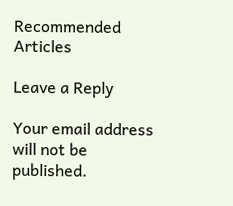Recommended Articles

Leave a Reply

Your email address will not be published.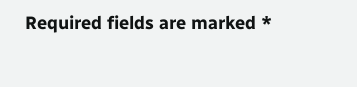Required fields are marked *